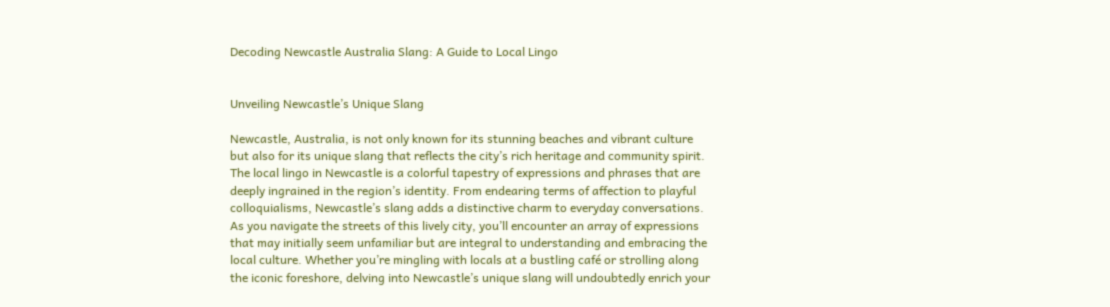Decoding Newcastle Australia Slang: A Guide to Local Lingo


Unveiling Newcastle’s Unique Slang

Newcastle, Australia, is not only known for its stunning beaches and vibrant culture but also for its unique slang that reflects the city’s rich heritage and community spirit. The local lingo in Newcastle is a colorful tapestry of expressions and phrases that are deeply ingrained in the region’s identity. From endearing terms of affection to playful colloquialisms, Newcastle’s slang adds a distinctive charm to everyday conversations. As you navigate the streets of this lively city, you’ll encounter an array of expressions that may initially seem unfamiliar but are integral to understanding and embracing the local culture. Whether you’re mingling with locals at a bustling café or strolling along the iconic foreshore, delving into Newcastle’s unique slang will undoubtedly enrich your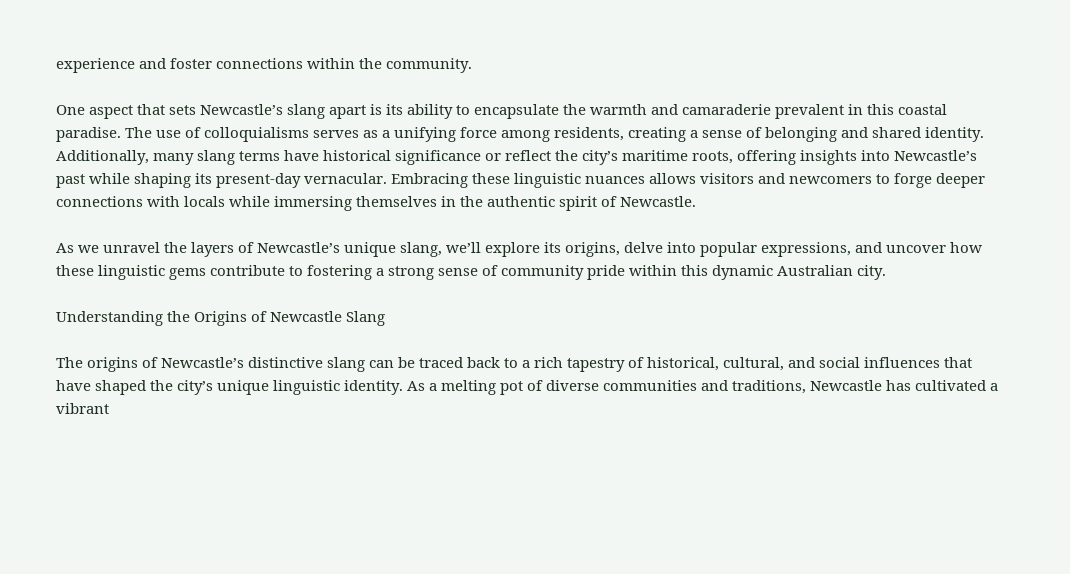experience and foster connections within the community.

One aspect that sets Newcastle’s slang apart is its ability to encapsulate the warmth and camaraderie prevalent in this coastal paradise. The use of colloquialisms serves as a unifying force among residents, creating a sense of belonging and shared identity. Additionally, many slang terms have historical significance or reflect the city’s maritime roots, offering insights into Newcastle’s past while shaping its present-day vernacular. Embracing these linguistic nuances allows visitors and newcomers to forge deeper connections with locals while immersing themselves in the authentic spirit of Newcastle.

As we unravel the layers of Newcastle’s unique slang, we’ll explore its origins, delve into popular expressions, and uncover how these linguistic gems contribute to fostering a strong sense of community pride within this dynamic Australian city.

Understanding the Origins of Newcastle Slang

The origins of Newcastle’s distinctive slang can be traced back to a rich tapestry of historical, cultural, and social influences that have shaped the city’s unique linguistic identity. As a melting pot of diverse communities and traditions, Newcastle has cultivated a vibrant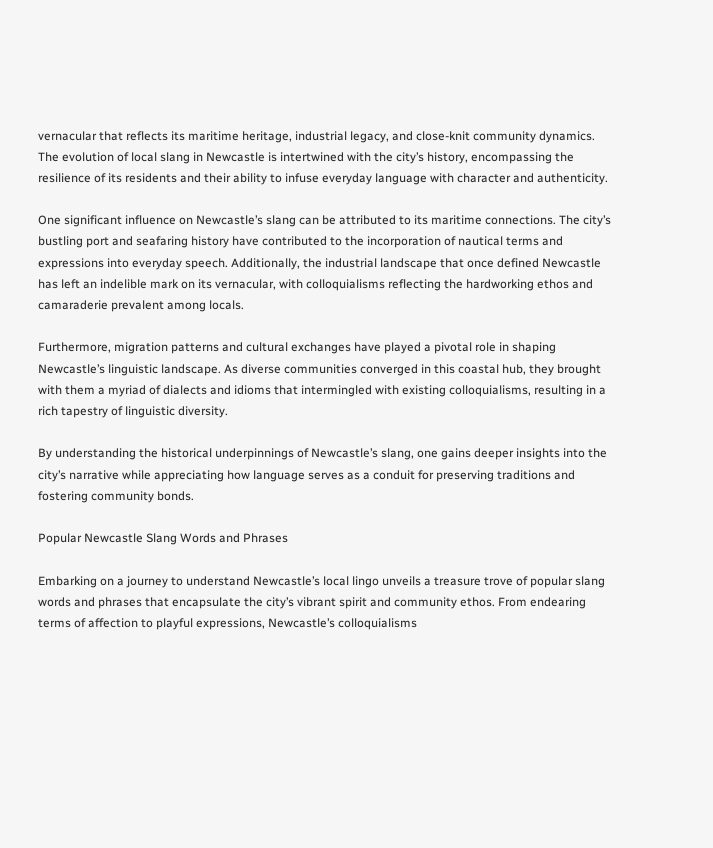vernacular that reflects its maritime heritage, industrial legacy, and close-knit community dynamics. The evolution of local slang in Newcastle is intertwined with the city’s history, encompassing the resilience of its residents and their ability to infuse everyday language with character and authenticity.

One significant influence on Newcastle’s slang can be attributed to its maritime connections. The city’s bustling port and seafaring history have contributed to the incorporation of nautical terms and expressions into everyday speech. Additionally, the industrial landscape that once defined Newcastle has left an indelible mark on its vernacular, with colloquialisms reflecting the hardworking ethos and camaraderie prevalent among locals.

Furthermore, migration patterns and cultural exchanges have played a pivotal role in shaping Newcastle’s linguistic landscape. As diverse communities converged in this coastal hub, they brought with them a myriad of dialects and idioms that intermingled with existing colloquialisms, resulting in a rich tapestry of linguistic diversity.

By understanding the historical underpinnings of Newcastle’s slang, one gains deeper insights into the city’s narrative while appreciating how language serves as a conduit for preserving traditions and fostering community bonds.

Popular Newcastle Slang Words and Phrases

Embarking on a journey to understand Newcastle’s local lingo unveils a treasure trove of popular slang words and phrases that encapsulate the city’s vibrant spirit and community ethos. From endearing terms of affection to playful expressions, Newcastle’s colloquialisms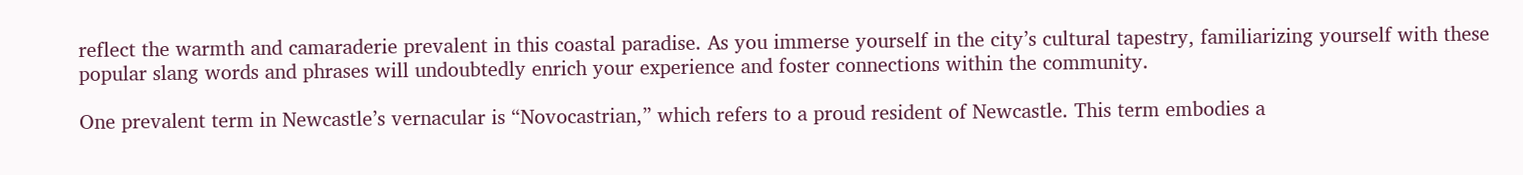reflect the warmth and camaraderie prevalent in this coastal paradise. As you immerse yourself in the city’s cultural tapestry, familiarizing yourself with these popular slang words and phrases will undoubtedly enrich your experience and foster connections within the community.

One prevalent term in Newcastle’s vernacular is “Novocastrian,” which refers to a proud resident of Newcastle. This term embodies a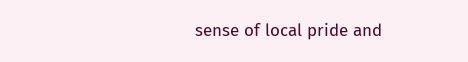sense of local pride and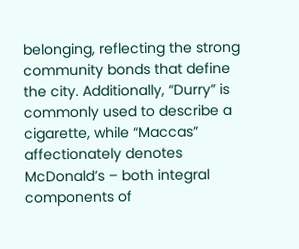belonging, reflecting the strong community bonds that define the city. Additionally, “Durry” is commonly used to describe a cigarette, while “Maccas” affectionately denotes McDonald’s – both integral components of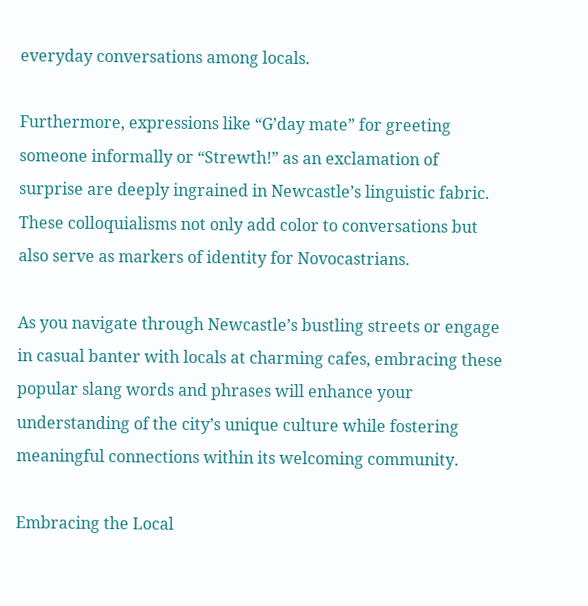everyday conversations among locals.

Furthermore, expressions like “G’day mate” for greeting someone informally or “Strewth!” as an exclamation of surprise are deeply ingrained in Newcastle’s linguistic fabric. These colloquialisms not only add color to conversations but also serve as markers of identity for Novocastrians.

As you navigate through Newcastle’s bustling streets or engage in casual banter with locals at charming cafes, embracing these popular slang words and phrases will enhance your understanding of the city’s unique culture while fostering meaningful connections within its welcoming community.

Embracing the Local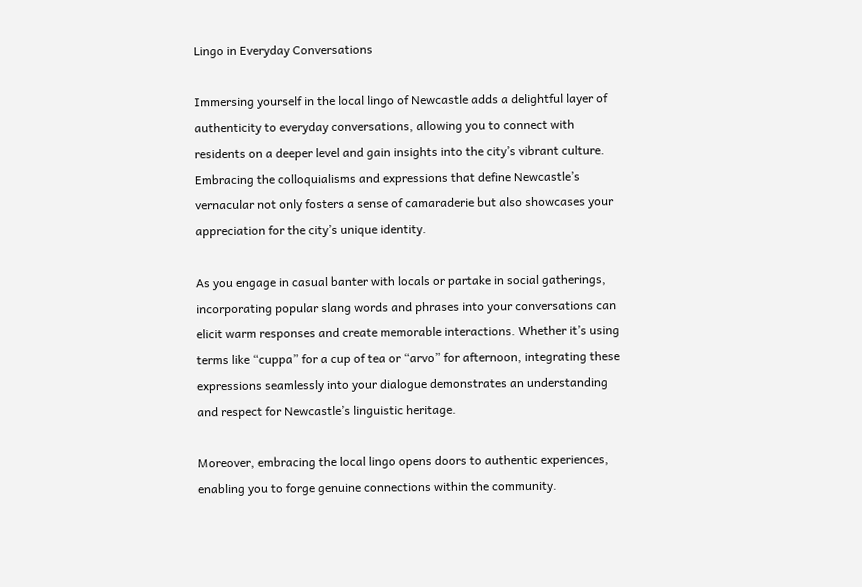Lingo in Everyday Conversations

Immersing yourself in the local lingo of Newcastle adds a delightful layer of authenticity to everyday conversations, allowing you to connect with residents on a deeper level and gain insights into the city’s vibrant culture. Embracing the colloquialisms and expressions that define Newcastle’s vernacular not only fosters a sense of camaraderie but also showcases your appreciation for the city’s unique identity.

As you engage in casual banter with locals or partake in social gatherings, incorporating popular slang words and phrases into your conversations can elicit warm responses and create memorable interactions. Whether it’s using terms like “cuppa” for a cup of tea or “arvo” for afternoon, integrating these expressions seamlessly into your dialogue demonstrates an understanding and respect for Newcastle’s linguistic heritage.

Moreover, embracing the local lingo opens doors to authentic experiences, enabling you to forge genuine connections within the community.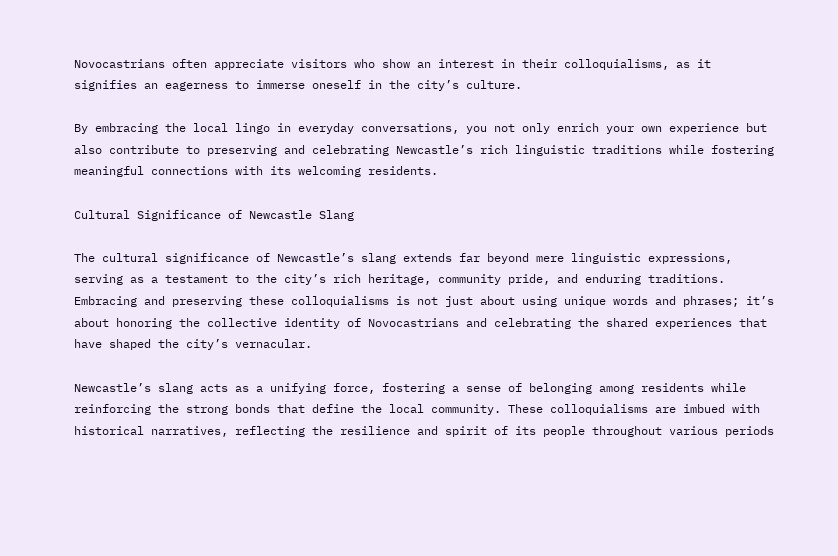Novocastrians often appreciate visitors who show an interest in their colloquialisms, as it signifies an eagerness to immerse oneself in the city’s culture.

By embracing the local lingo in everyday conversations, you not only enrich your own experience but also contribute to preserving and celebrating Newcastle’s rich linguistic traditions while fostering meaningful connections with its welcoming residents.

Cultural Significance of Newcastle Slang

The cultural significance of Newcastle’s slang extends far beyond mere linguistic expressions, serving as a testament to the city’s rich heritage, community pride, and enduring traditions. Embracing and preserving these colloquialisms is not just about using unique words and phrases; it’s about honoring the collective identity of Novocastrians and celebrating the shared experiences that have shaped the city’s vernacular.

Newcastle’s slang acts as a unifying force, fostering a sense of belonging among residents while reinforcing the strong bonds that define the local community. These colloquialisms are imbued with historical narratives, reflecting the resilience and spirit of its people throughout various periods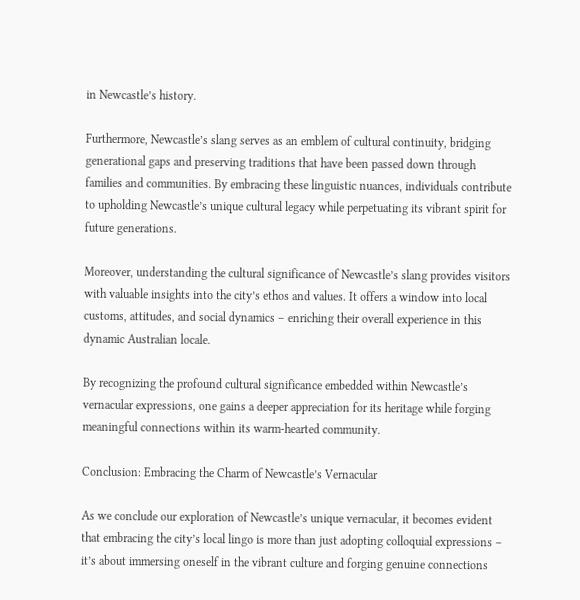in Newcastle’s history.

Furthermore, Newcastle’s slang serves as an emblem of cultural continuity, bridging generational gaps and preserving traditions that have been passed down through families and communities. By embracing these linguistic nuances, individuals contribute to upholding Newcastle’s unique cultural legacy while perpetuating its vibrant spirit for future generations.

Moreover, understanding the cultural significance of Newcastle’s slang provides visitors with valuable insights into the city’s ethos and values. It offers a window into local customs, attitudes, and social dynamics – enriching their overall experience in this dynamic Australian locale.

By recognizing the profound cultural significance embedded within Newcastle’s vernacular expressions, one gains a deeper appreciation for its heritage while forging meaningful connections within its warm-hearted community.

Conclusion: Embracing the Charm of Newcastle’s Vernacular

As we conclude our exploration of Newcastle’s unique vernacular, it becomes evident that embracing the city’s local lingo is more than just adopting colloquial expressions – it’s about immersing oneself in the vibrant culture and forging genuine connections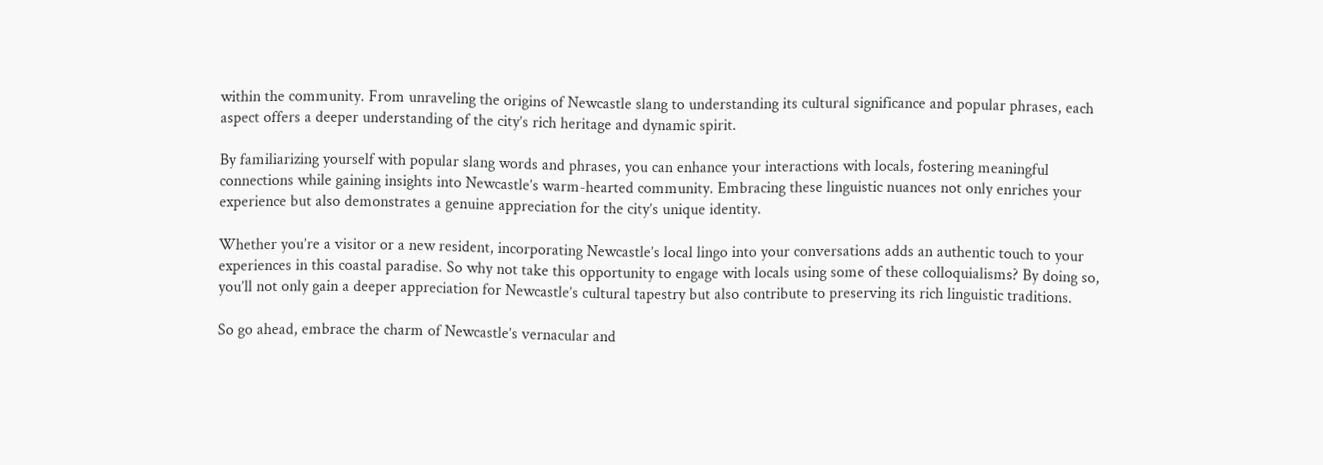within the community. From unraveling the origins of Newcastle slang to understanding its cultural significance and popular phrases, each aspect offers a deeper understanding of the city’s rich heritage and dynamic spirit.

By familiarizing yourself with popular slang words and phrases, you can enhance your interactions with locals, fostering meaningful connections while gaining insights into Newcastle’s warm-hearted community. Embracing these linguistic nuances not only enriches your experience but also demonstrates a genuine appreciation for the city’s unique identity.

Whether you’re a visitor or a new resident, incorporating Newcastle’s local lingo into your conversations adds an authentic touch to your experiences in this coastal paradise. So why not take this opportunity to engage with locals using some of these colloquialisms? By doing so, you’ll not only gain a deeper appreciation for Newcastle’s cultural tapestry but also contribute to preserving its rich linguistic traditions.

So go ahead, embrace the charm of Newcastle’s vernacular and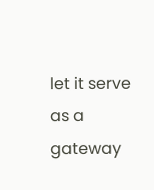let it serve as a gateway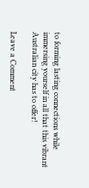to forming lasting connections while immersing yourself in all that this vibrant Australian city has to offer!

Leave a Comment